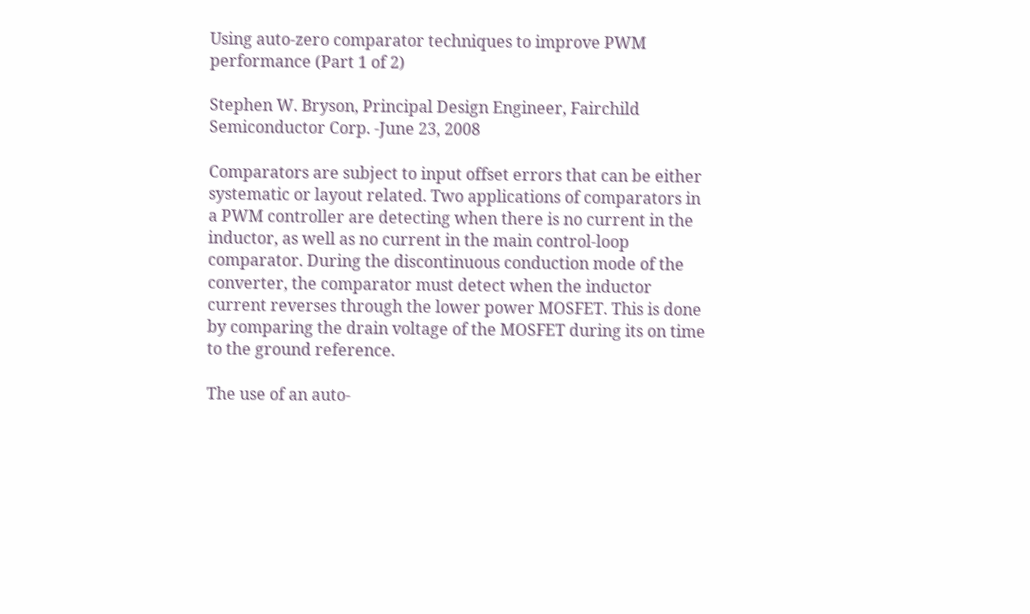Using auto-zero comparator techniques to improve PWM performance (Part 1 of 2)

Stephen W. Bryson, Principal Design Engineer, Fairchild Semiconductor Corp. -June 23, 2008

Comparators are subject to input offset errors that can be either systematic or layout related. Two applications of comparators in a PWM controller are detecting when there is no current in the inductor, as well as no current in the main control-loop comparator. During the discontinuous conduction mode of the converter, the comparator must detect when the inductor current reverses through the lower power MOSFET. This is done by comparing the drain voltage of the MOSFET during its on time to the ground reference.

The use of an auto-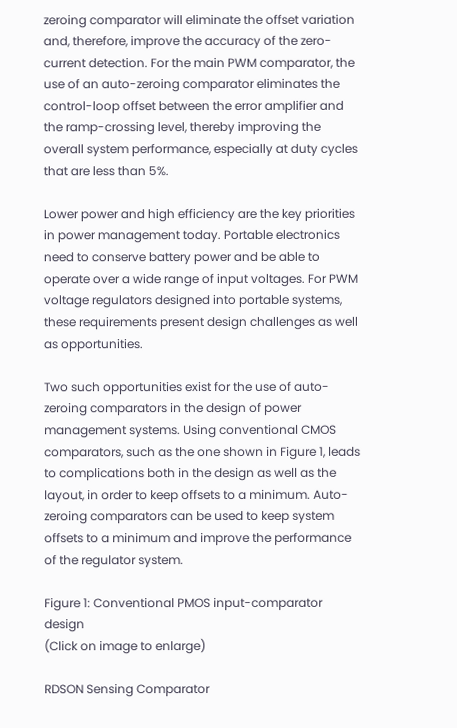zeroing comparator will eliminate the offset variation and, therefore, improve the accuracy of the zero-current detection. For the main PWM comparator, the use of an auto-zeroing comparator eliminates the control-loop offset between the error amplifier and the ramp-crossing level, thereby improving the overall system performance, especially at duty cycles that are less than 5%.

Lower power and high efficiency are the key priorities in power management today. Portable electronics need to conserve battery power and be able to operate over a wide range of input voltages. For PWM voltage regulators designed into portable systems, these requirements present design challenges as well as opportunities.

Two such opportunities exist for the use of auto-zeroing comparators in the design of power management systems. Using conventional CMOS comparators, such as the one shown in Figure 1, leads to complications both in the design as well as the layout, in order to keep offsets to a minimum. Auto-zeroing comparators can be used to keep system offsets to a minimum and improve the performance of the regulator system.

Figure 1: Conventional PMOS input-comparator design
(Click on image to enlarge)

RDSON Sensing Comparator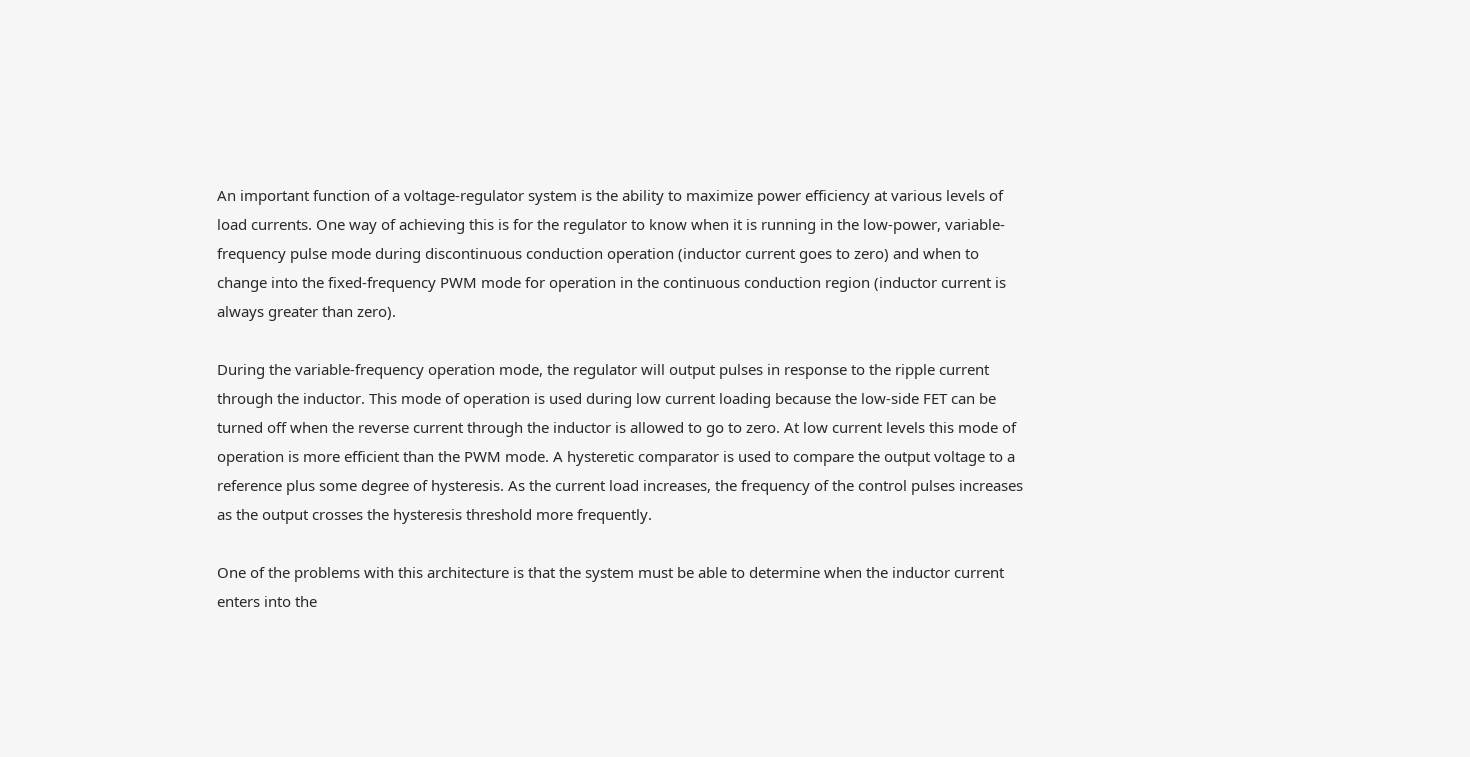An important function of a voltage-regulator system is the ability to maximize power efficiency at various levels of load currents. One way of achieving this is for the regulator to know when it is running in the low-power, variable-frequency pulse mode during discontinuous conduction operation (inductor current goes to zero) and when to change into the fixed-frequency PWM mode for operation in the continuous conduction region (inductor current is always greater than zero).

During the variable-frequency operation mode, the regulator will output pulses in response to the ripple current through the inductor. This mode of operation is used during low current loading because the low-side FET can be turned off when the reverse current through the inductor is allowed to go to zero. At low current levels this mode of operation is more efficient than the PWM mode. A hysteretic comparator is used to compare the output voltage to a reference plus some degree of hysteresis. As the current load increases, the frequency of the control pulses increases as the output crosses the hysteresis threshold more frequently.

One of the problems with this architecture is that the system must be able to determine when the inductor current enters into the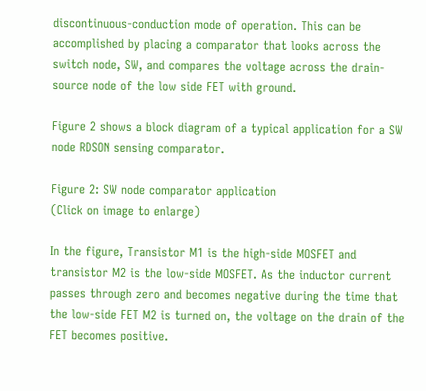discontinuous-conduction mode of operation. This can be accomplished by placing a comparator that looks across the switch node, SW, and compares the voltage across the drain-source node of the low side FET with ground.

Figure 2 shows a block diagram of a typical application for a SW node RDSON sensing comparator.

Figure 2: SW node comparator application
(Click on image to enlarge)

In the figure, Transistor M1 is the high-side MOSFET and transistor M2 is the low-side MOSFET. As the inductor current passes through zero and becomes negative during the time that the low-side FET M2 is turned on, the voltage on the drain of the FET becomes positive.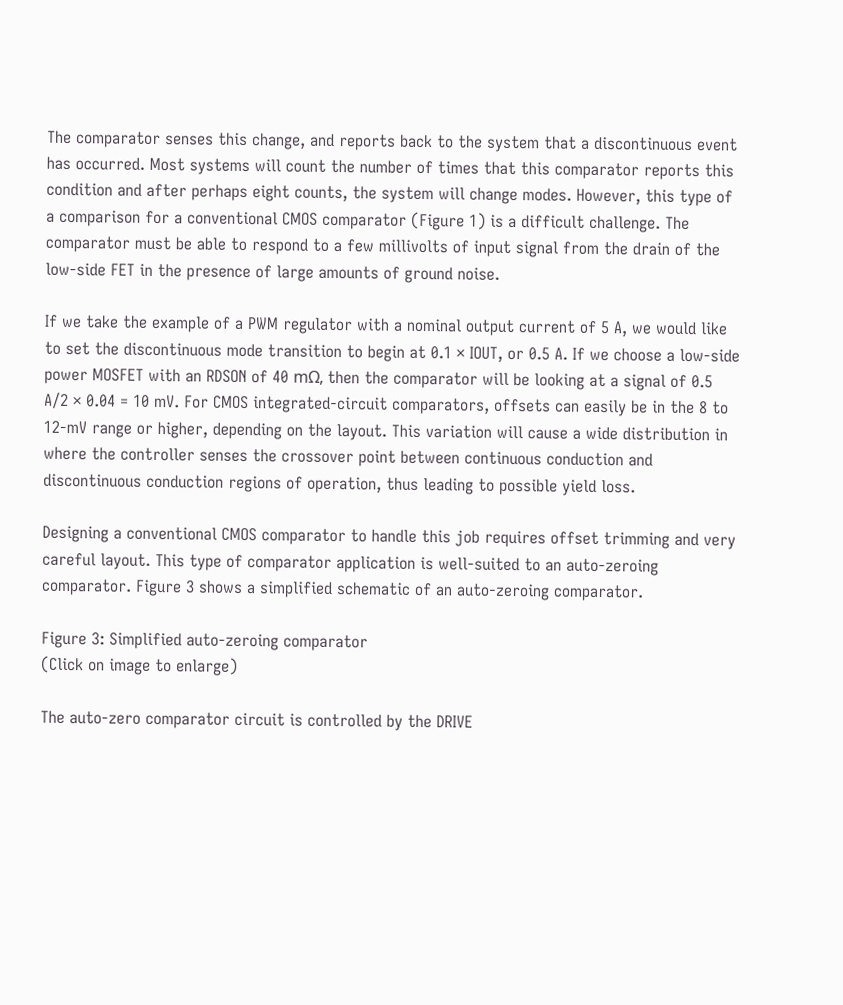The comparator senses this change, and reports back to the system that a discontinuous event has occurred. Most systems will count the number of times that this comparator reports this condition and after perhaps eight counts, the system will change modes. However, this type of a comparison for a conventional CMOS comparator (Figure 1) is a difficult challenge. The comparator must be able to respond to a few millivolts of input signal from the drain of the low-side FET in the presence of large amounts of ground noise.

If we take the example of a PWM regulator with a nominal output current of 5 A, we would like to set the discontinuous mode transition to begin at 0.1 × IOUT, or 0.5 A. If we choose a low-side power MOSFET with an RDSON of 40 mΩ, then the comparator will be looking at a signal of 0.5 A/2 × 0.04 = 10 mV. For CMOS integrated-circuit comparators, offsets can easily be in the 8 to 12-mV range or higher, depending on the layout. This variation will cause a wide distribution in where the controller senses the crossover point between continuous conduction and discontinuous conduction regions of operation, thus leading to possible yield loss.

Designing a conventional CMOS comparator to handle this job requires offset trimming and very careful layout. This type of comparator application is well-suited to an auto-zeroing comparator. Figure 3 shows a simplified schematic of an auto-zeroing comparator.

Figure 3: Simplified auto-zeroing comparator
(Click on image to enlarge)

The auto-zero comparator circuit is controlled by the DRIVE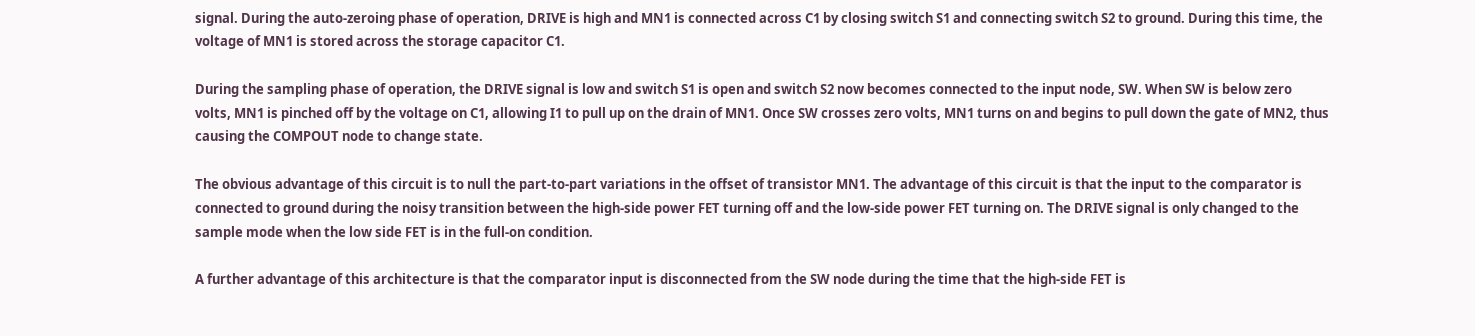signal. During the auto-zeroing phase of operation, DRIVE is high and MN1 is connected across C1 by closing switch S1 and connecting switch S2 to ground. During this time, the voltage of MN1 is stored across the storage capacitor C1.

During the sampling phase of operation, the DRIVE signal is low and switch S1 is open and switch S2 now becomes connected to the input node, SW. When SW is below zero volts, MN1 is pinched off by the voltage on C1, allowing I1 to pull up on the drain of MN1. Once SW crosses zero volts, MN1 turns on and begins to pull down the gate of MN2, thus causing the COMPOUT node to change state.

The obvious advantage of this circuit is to null the part-to-part variations in the offset of transistor MN1. The advantage of this circuit is that the input to the comparator is connected to ground during the noisy transition between the high-side power FET turning off and the low-side power FET turning on. The DRIVE signal is only changed to the sample mode when the low side FET is in the full-on condition.

A further advantage of this architecture is that the comparator input is disconnected from the SW node during the time that the high-side FET is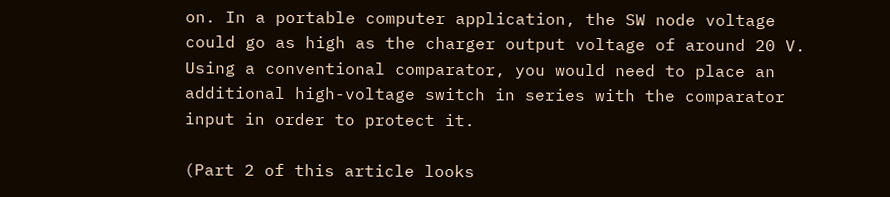on. In a portable computer application, the SW node voltage could go as high as the charger output voltage of around 20 V. Using a conventional comparator, you would need to place an additional high-voltage switch in series with the comparator input in order to protect it.

(Part 2 of this article looks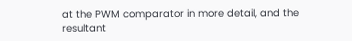at the PWM comparator in more detail, and the resultant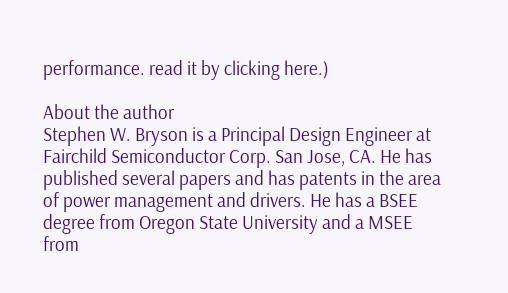performance. read it by clicking here.)

About the author
Stephen W. Bryson is a Principal Design Engineer at Fairchild Semiconductor Corp. San Jose, CA. He has published several papers and has patents in the area of power management and drivers. He has a BSEE degree from Oregon State University and a MSEE from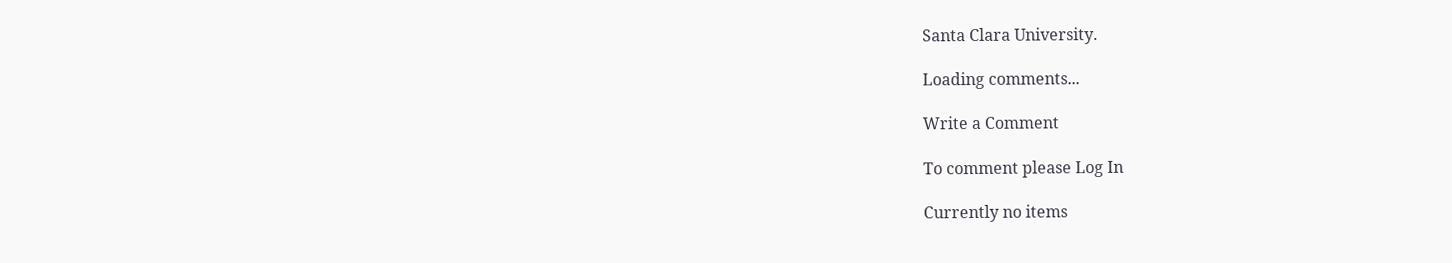Santa Clara University.

Loading comments...

Write a Comment

To comment please Log In

Currently no items